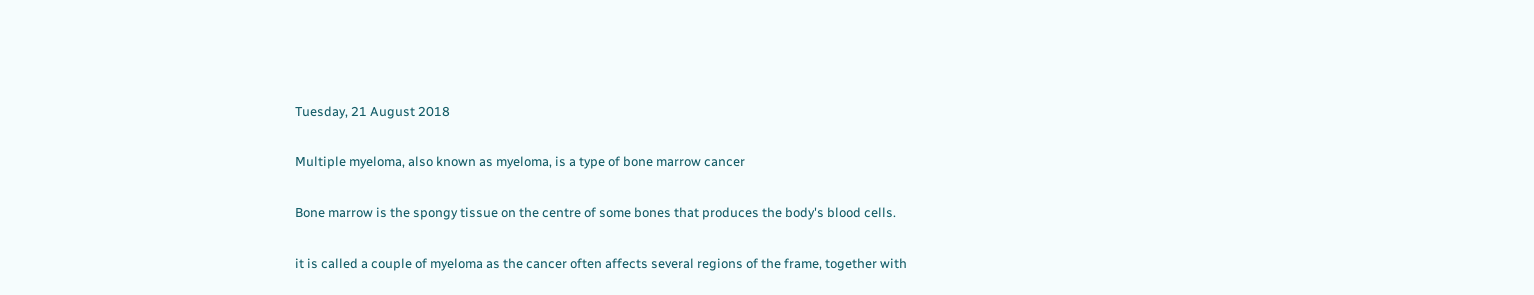Tuesday, 21 August 2018

Multiple myeloma, also known as myeloma, is a type of bone marrow cancer

Bone marrow is the spongy tissue on the centre of some bones that produces the body's blood cells.

it is called a couple of myeloma as the cancer often affects several regions of the frame, together with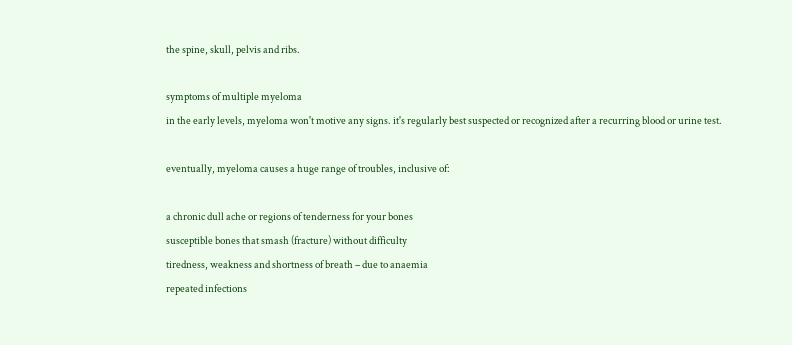the spine, skull, pelvis and ribs.

symptoms of multiple myeloma
in the early levels, myeloma won't motive any signs. it's regularly best suspected or recognized after a recurring blood or urine test.

eventually, myeloma causes a huge range of troubles, inclusive of:

a chronic dull ache or regions of tenderness for your bones
susceptible bones that smash (fracture) without difficulty
tiredness, weakness and shortness of breath – due to anaemia
repeated infections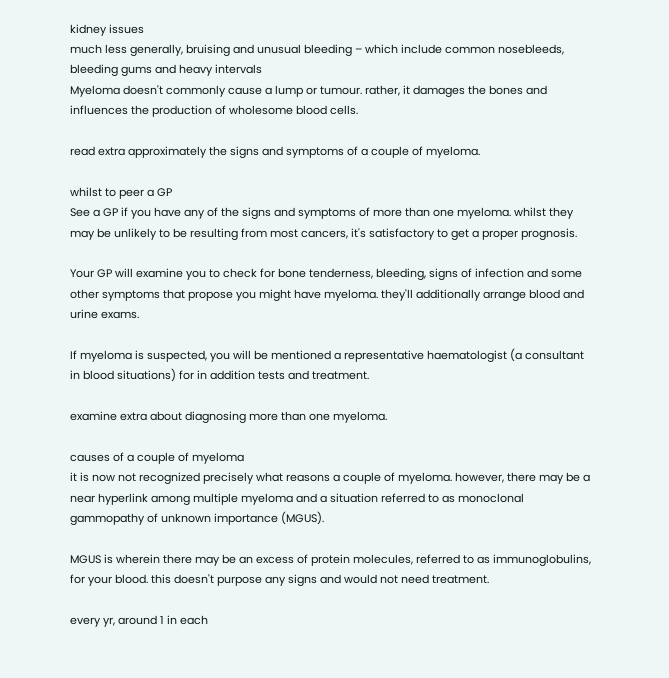kidney issues
much less generally, bruising and unusual bleeding – which include common nosebleeds, bleeding gums and heavy intervals
Myeloma doesn't commonly cause a lump or tumour. rather, it damages the bones and influences the production of wholesome blood cells.

read extra approximately the signs and symptoms of a couple of myeloma.

whilst to peer a GP
See a GP if you have any of the signs and symptoms of more than one myeloma. whilst they may be unlikely to be resulting from most cancers, it's satisfactory to get a proper prognosis.

Your GP will examine you to check for bone tenderness, bleeding, signs of infection and some other symptoms that propose you might have myeloma. they'll additionally arrange blood and urine exams.

If myeloma is suspected, you will be mentioned a representative haematologist (a consultant in blood situations) for in addition tests and treatment.

examine extra about diagnosing more than one myeloma.

causes of a couple of myeloma
it is now not recognized precisely what reasons a couple of myeloma. however, there may be a near hyperlink among multiple myeloma and a situation referred to as monoclonal gammopathy of unknown importance (MGUS).

MGUS is wherein there may be an excess of protein molecules, referred to as immunoglobulins, for your blood. this doesn't purpose any signs and would not need treatment.

every yr, around 1 in each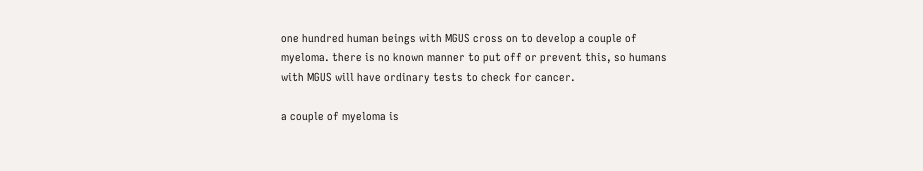one hundred human beings with MGUS cross on to develop a couple of myeloma. there is no known manner to put off or prevent this, so humans with MGUS will have ordinary tests to check for cancer.

a couple of myeloma is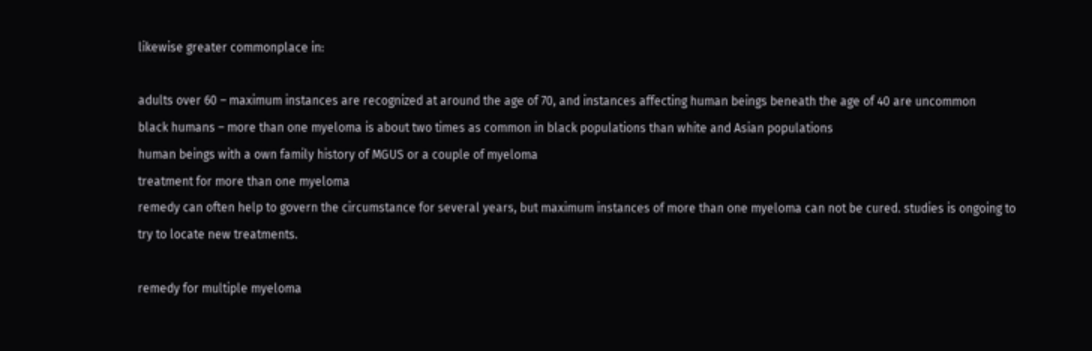likewise greater commonplace in:

adults over 60 – maximum instances are recognized at around the age of 70, and instances affecting human beings beneath the age of 40 are uncommon
black humans – more than one myeloma is about two times as common in black populations than white and Asian populations
human beings with a own family history of MGUS or a couple of myeloma
treatment for more than one myeloma
remedy can often help to govern the circumstance for several years, but maximum instances of more than one myeloma can not be cured. studies is ongoing to try to locate new treatments.

remedy for multiple myeloma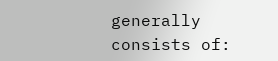generally consists of: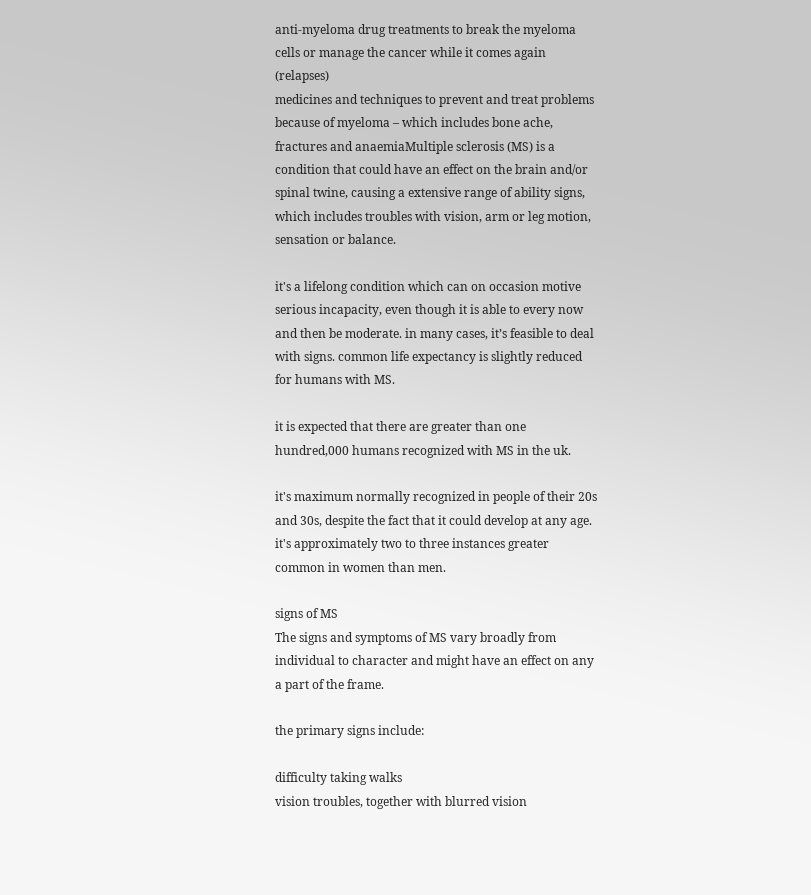anti-myeloma drug treatments to break the myeloma cells or manage the cancer while it comes again (relapses)
medicines and techniques to prevent and treat problems because of myeloma – which includes bone ache, fractures and anaemiaMultiple sclerosis (MS) is a condition that could have an effect on the brain and/or spinal twine, causing a extensive range of ability signs, which includes troubles with vision, arm or leg motion, sensation or balance.

it's a lifelong condition which can on occasion motive serious incapacity, even though it is able to every now and then be moderate. in many cases, it’s feasible to deal with signs. common life expectancy is slightly reduced for humans with MS.

it is expected that there are greater than one hundred,000 humans recognized with MS in the uk.

it's maximum normally recognized in people of their 20s and 30s, despite the fact that it could develop at any age. it's approximately two to three instances greater common in women than men.

signs of MS
The signs and symptoms of MS vary broadly from individual to character and might have an effect on any a part of the frame.

the primary signs include:

difficulty taking walks
vision troubles, together with blurred vision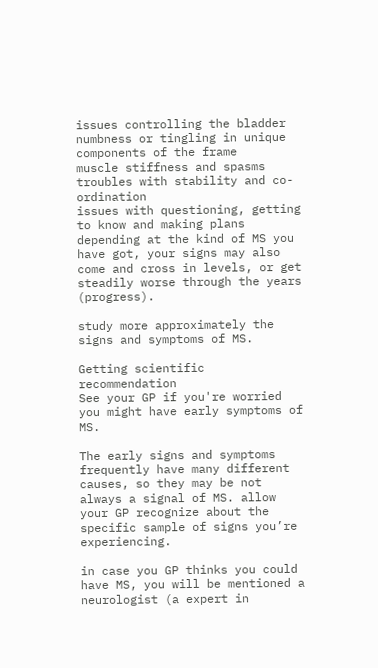issues controlling the bladder
numbness or tingling in unique components of the frame
muscle stiffness and spasms
troubles with stability and co-ordination
issues with questioning, getting to know and making plans
depending at the kind of MS you have got, your signs may also come and cross in levels, or get steadily worse through the years (progress).

study more approximately the signs and symptoms of MS.

Getting scientific recommendation
See your GP if you're worried you might have early symptoms of MS.

The early signs and symptoms frequently have many different causes, so they may be not always a signal of MS. allow your GP recognize about the specific sample of signs you’re experiencing.

in case you GP thinks you could have MS, you will be mentioned a neurologist (a expert in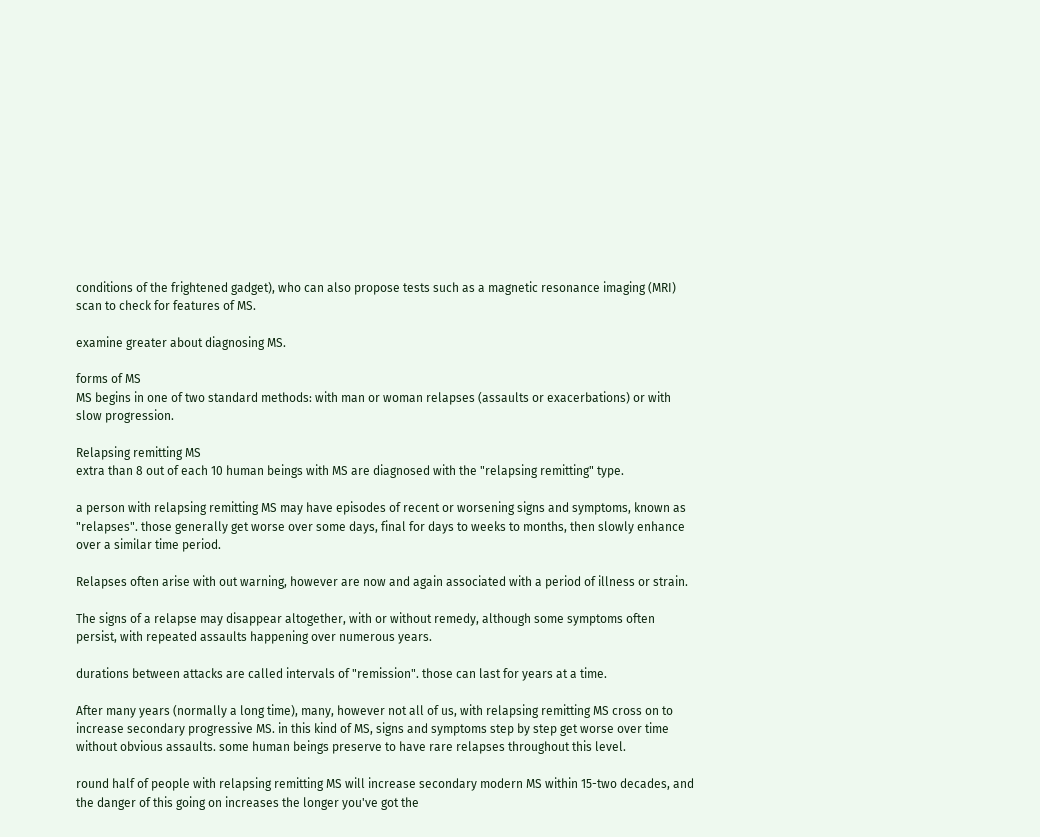conditions of the frightened gadget), who can also propose tests such as a magnetic resonance imaging (MRI) scan to check for features of MS.

examine greater about diagnosing MS.

forms of MS
MS begins in one of two standard methods: with man or woman relapses (assaults or exacerbations) or with slow progression.

Relapsing remitting MS
extra than 8 out of each 10 human beings with MS are diagnosed with the "relapsing remitting" type.

a person with relapsing remitting MS may have episodes of recent or worsening signs and symptoms, known as "relapses". those generally get worse over some days, final for days to weeks to months, then slowly enhance over a similar time period.

Relapses often arise with out warning, however are now and again associated with a period of illness or strain.

The signs of a relapse may disappear altogether, with or without remedy, although some symptoms often persist, with repeated assaults happening over numerous years.

durations between attacks are called intervals of "remission". those can last for years at a time.

After many years (normally a long time), many, however not all of us, with relapsing remitting MS cross on to increase secondary progressive MS. in this kind of MS, signs and symptoms step by step get worse over time without obvious assaults. some human beings preserve to have rare relapses throughout this level.

round half of people with relapsing remitting MS will increase secondary modern MS within 15-two decades, and the danger of this going on increases the longer you've got the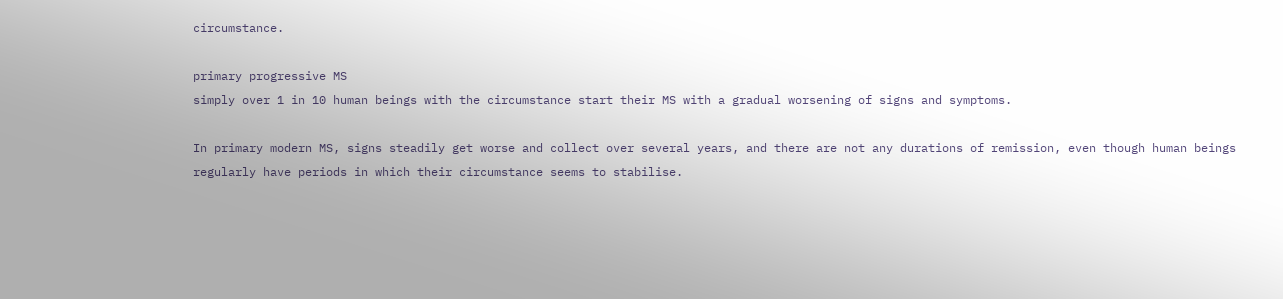circumstance.

primary progressive MS
simply over 1 in 10 human beings with the circumstance start their MS with a gradual worsening of signs and symptoms.

In primary modern MS, signs steadily get worse and collect over several years, and there are not any durations of remission, even though human beings regularly have periods in which their circumstance seems to stabilise.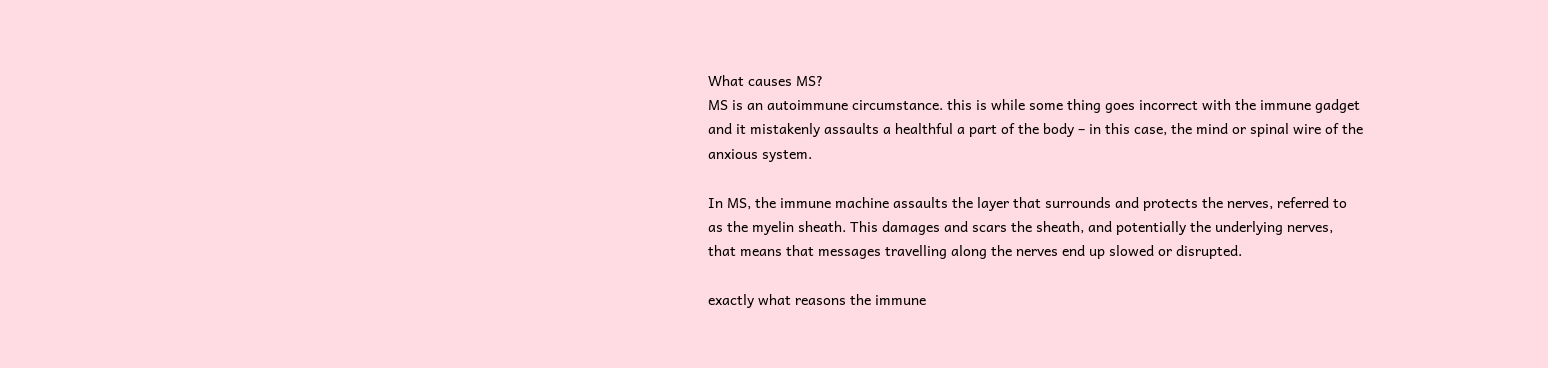What causes MS?
MS is an autoimmune circumstance. this is while some thing goes incorrect with the immune gadget and it mistakenly assaults a healthful a part of the body – in this case, the mind or spinal wire of the anxious system.

In MS, the immune machine assaults the layer that surrounds and protects the nerves, referred to as the myelin sheath. This damages and scars the sheath, and potentially the underlying nerves, that means that messages travelling along the nerves end up slowed or disrupted.

exactly what reasons the immune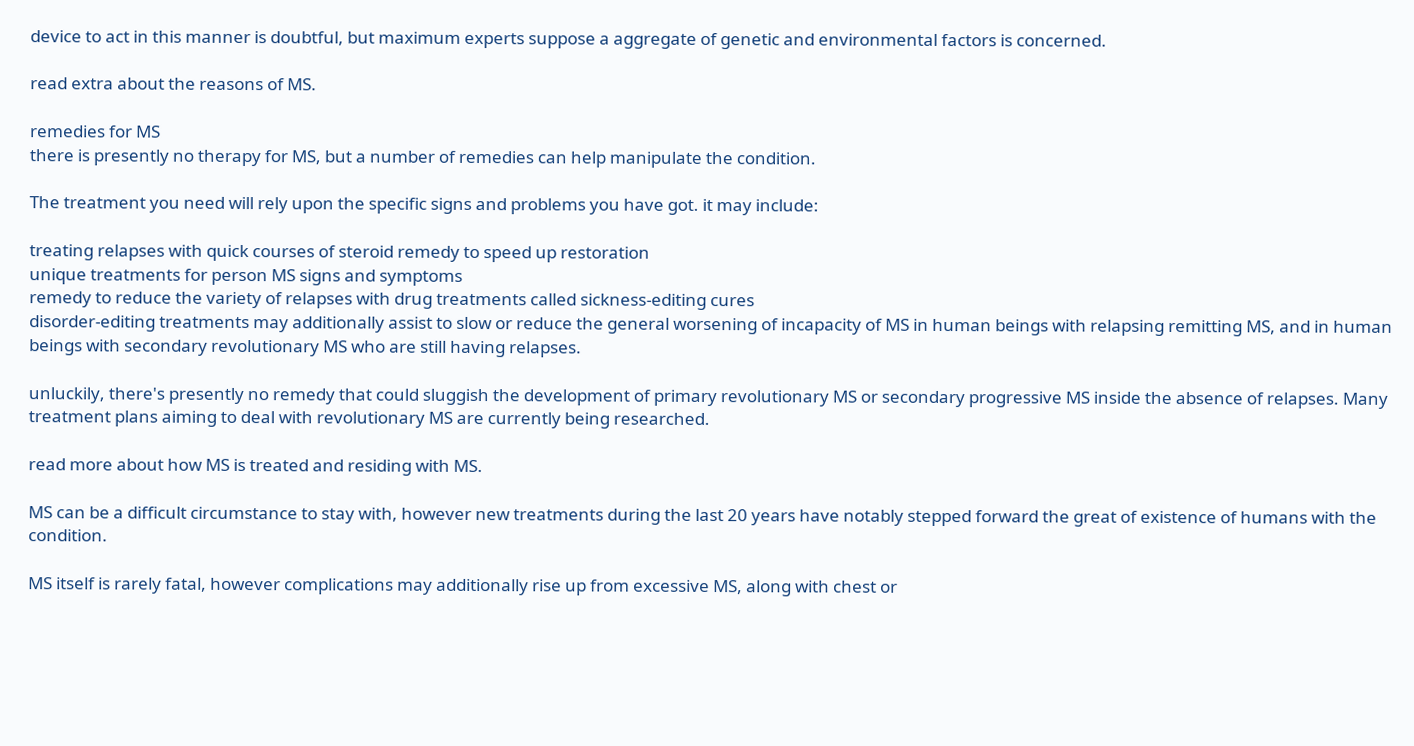device to act in this manner is doubtful, but maximum experts suppose a aggregate of genetic and environmental factors is concerned.

read extra about the reasons of MS.

remedies for MS
there is presently no therapy for MS, but a number of remedies can help manipulate the condition.

The treatment you need will rely upon the specific signs and problems you have got. it may include:

treating relapses with quick courses of steroid remedy to speed up restoration
unique treatments for person MS signs and symptoms
remedy to reduce the variety of relapses with drug treatments called sickness-editing cures
disorder-editing treatments may additionally assist to slow or reduce the general worsening of incapacity of MS in human beings with relapsing remitting MS, and in human beings with secondary revolutionary MS who are still having relapses.

unluckily, there's presently no remedy that could sluggish the development of primary revolutionary MS or secondary progressive MS inside the absence of relapses. Many treatment plans aiming to deal with revolutionary MS are currently being researched.

read more about how MS is treated and residing with MS.

MS can be a difficult circumstance to stay with, however new treatments during the last 20 years have notably stepped forward the great of existence of humans with the condition.

MS itself is rarely fatal, however complications may additionally rise up from excessive MS, along with chest or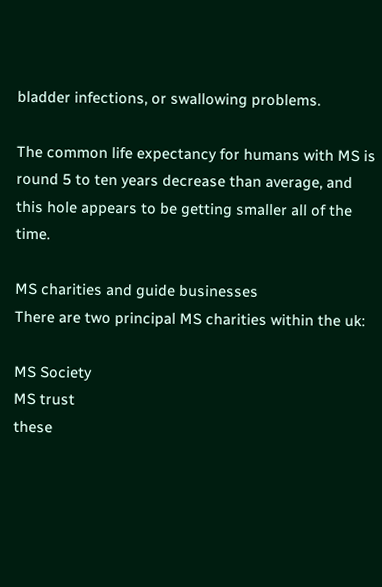bladder infections, or swallowing problems.

The common life expectancy for humans with MS is round 5 to ten years decrease than average, and this hole appears to be getting smaller all of the time.

MS charities and guide businesses
There are two principal MS charities within the uk:

MS Society
MS trust
these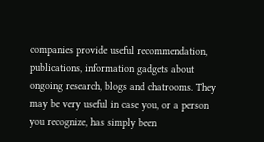companies provide useful recommendation, publications, information gadgets about ongoing research, blogs and chatrooms. They may be very useful in case you, or a person you recognize, has simply been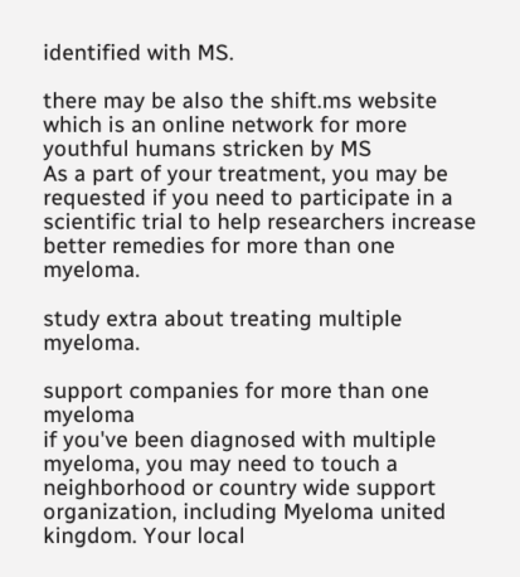identified with MS.

there may be also the shift.ms website which is an online network for more youthful humans stricken by MS
As a part of your treatment, you may be requested if you need to participate in a scientific trial to help researchers increase better remedies for more than one myeloma.

study extra about treating multiple myeloma.

support companies for more than one myeloma
if you've been diagnosed with multiple myeloma, you may need to touch a neighborhood or country wide support organization, including Myeloma united kingdom. Your local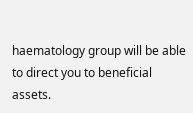haematology group will be able to direct you to beneficial assets.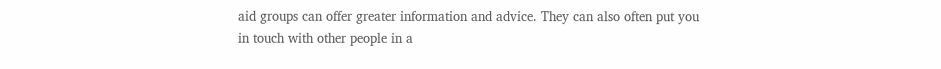aid groups can offer greater information and advice. They can also often put you in touch with other people in a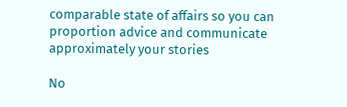comparable state of affairs so you can proportion advice and communicate approximately your stories

No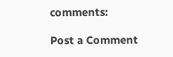comments:

Post a Comment